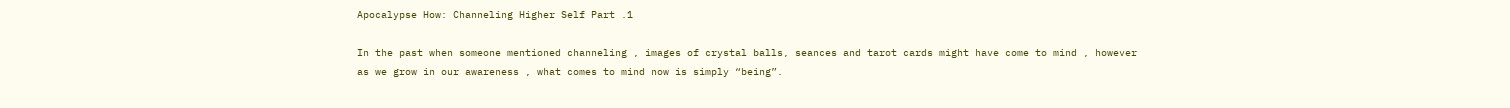Apocalypse How: Channeling Higher Self Part .1

In the past when someone mentioned channeling , images of crystal balls, seances and tarot cards might have come to mind , however as we grow in our awareness , what comes to mind now is simply “being”.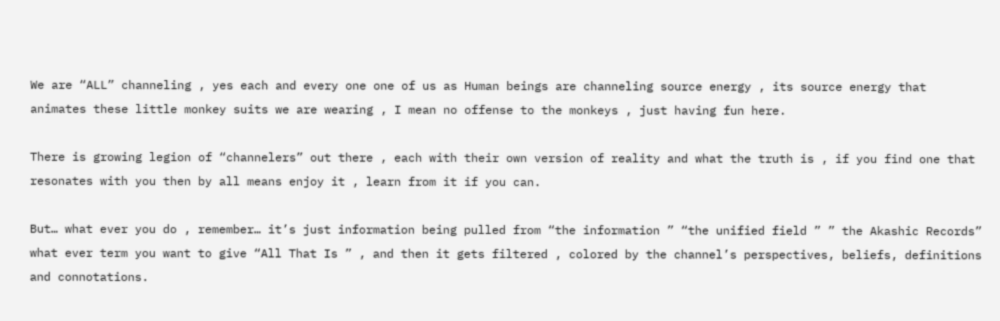We are “ALL” channeling , yes each and every one one of us as Human beings are channeling source energy , its source energy that animates these little monkey suits we are wearing , I mean no offense to the monkeys , just having fun here.

There is growing legion of “channelers” out there , each with their own version of reality and what the truth is , if you find one that resonates with you then by all means enjoy it , learn from it if you can.

But… what ever you do , remember… it’s just information being pulled from “the information ” “the unified field ” ” the Akashic Records” what ever term you want to give “All That Is ” , and then it gets filtered , colored by the channel’s perspectives, beliefs, definitions and connotations.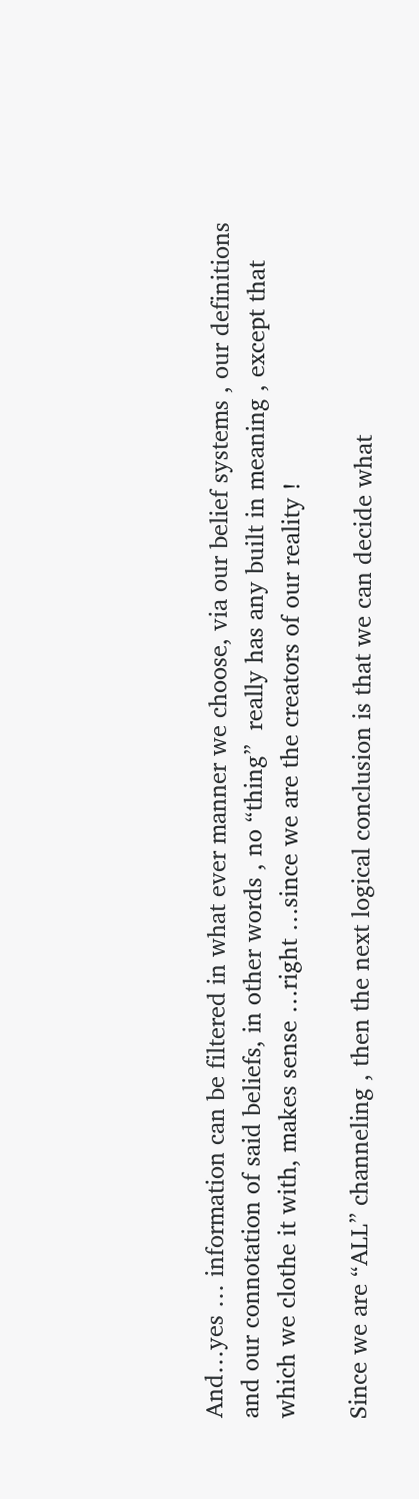And…yes … information can be filtered in what ever manner we choose, via our belief systems , our definitions and our connotation of said beliefs, in other words , no “thing”  really has any built in meaning , except that which we clothe it with, makes sense …right …since we are the creators of our reality !

Since we are “ALL” channeling , then the next logical conclusion is that we can decide what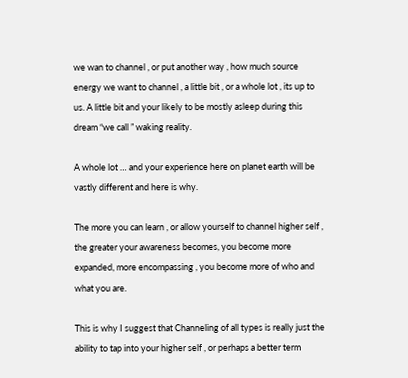we wan to channel , or put another way , how much source energy we want to channel , a little bit , or a whole lot , its up to us. A little bit and your likely to be mostly asleep during this dream “we call ” waking reality.

A whole lot … and your experience here on planet earth will be vastly different and here is why.

The more you can learn , or allow yourself to channel higher self , the greater your awareness becomes, you become more expanded, more encompassing , you become more of who and what you are.

This is why I suggest that Channeling of all types is really just the ability to tap into your higher self , or perhaps a better term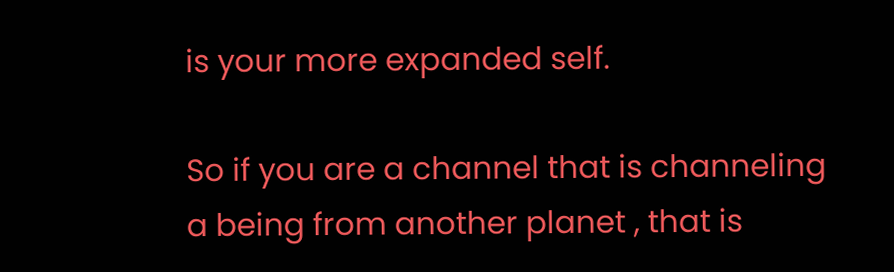is your more expanded self.

So if you are a channel that is channeling a being from another planet , that is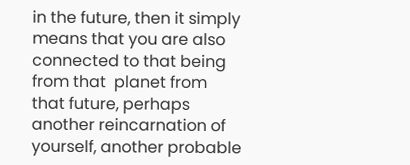in the future, then it simply means that you are also connected to that being from that  planet from that future, perhaps another reincarnation of yourself, another probable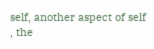self, another aspect of self , the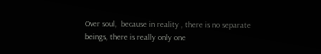Over soul,  because in reality , there is no separate beings, there is really only one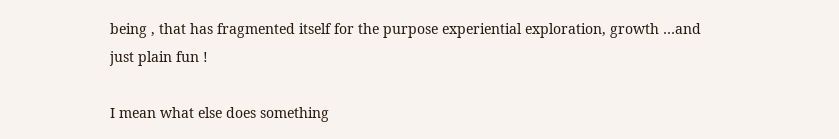being , that has fragmented itself for the purpose experiential exploration, growth …and just plain fun !

I mean what else does something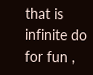that is infinite do for fun ,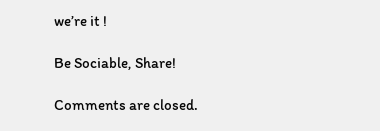we’re it !

Be Sociable, Share!

Comments are closed.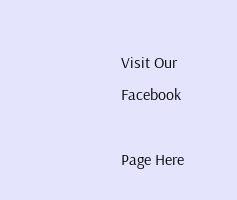Visit Our Facebook

Page Here